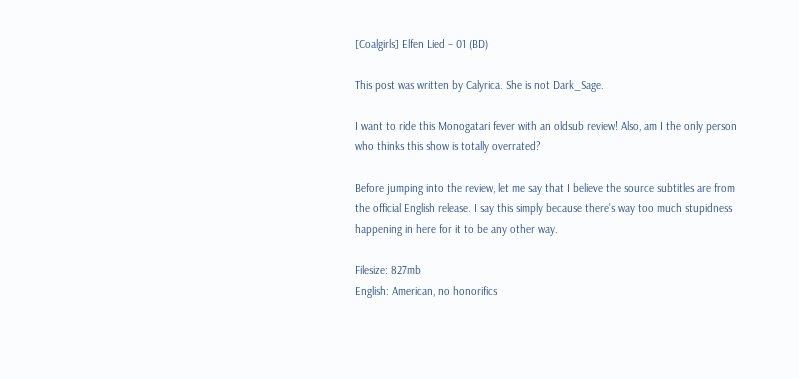[Coalgirls] Elfen Lied – 01 (BD)

This post was written by Calyrica. She is not Dark_Sage.

I want to ride this Monogatari fever with an oldsub review! Also, am I the only person who thinks this show is totally overrated?

Before jumping into the review, let me say that I believe the source subtitles are from the official English release. I say this simply because there’s way too much stupidness happening in here for it to be any other way.

Filesize: 827mb
English: American, no honorifics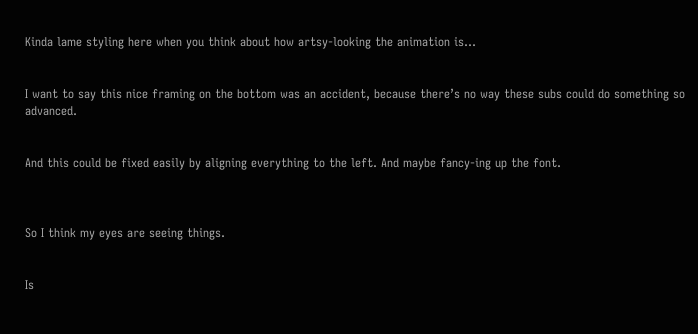Kinda lame styling here when you think about how artsy-looking the animation is…


I want to say this nice framing on the bottom was an accident, because there’s no way these subs could do something so advanced.


And this could be fixed easily by aligning everything to the left. And maybe fancy-ing up the font.



So I think my eyes are seeing things.


Is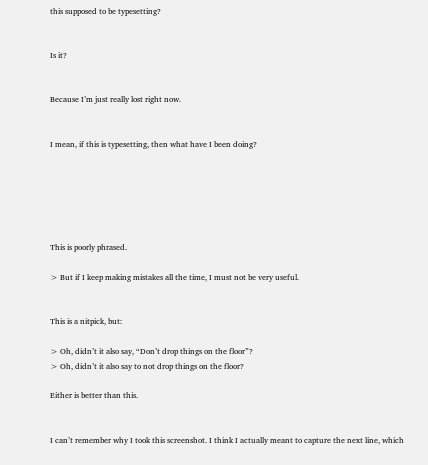this supposed to be typesetting?


Is it?


Because I’m just really lost right now.


I mean, if this is typesetting, then what have I been doing?






This is poorly phrased.

> But if I keep making mistakes all the time, I must not be very useful.


This is a nitpick, but:

> Oh, didn’t it also say, “Don’t drop things on the floor”?
> Oh, didn’t it also say to not drop things on the floor?

Either is better than this.


I can’t remember why I took this screenshot. I think I actually meant to capture the next line, which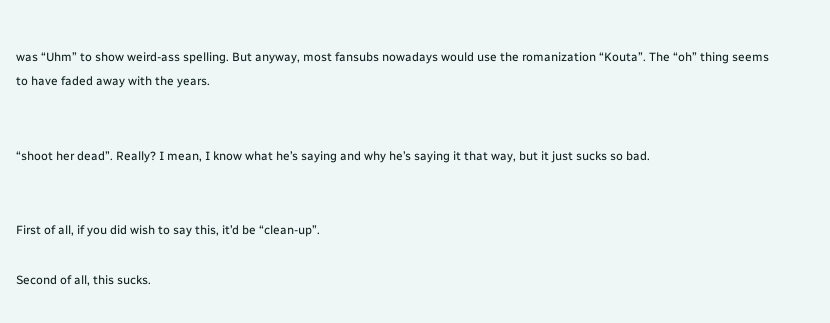was “Uhm” to show weird-ass spelling. But anyway, most fansubs nowadays would use the romanization “Kouta”. The “oh” thing seems to have faded away with the years.


“shoot her dead”. Really? I mean, I know what he’s saying and why he’s saying it that way, but it just sucks so bad.


First of all, if you did wish to say this, it’d be “clean-up”.

Second of all, this sucks.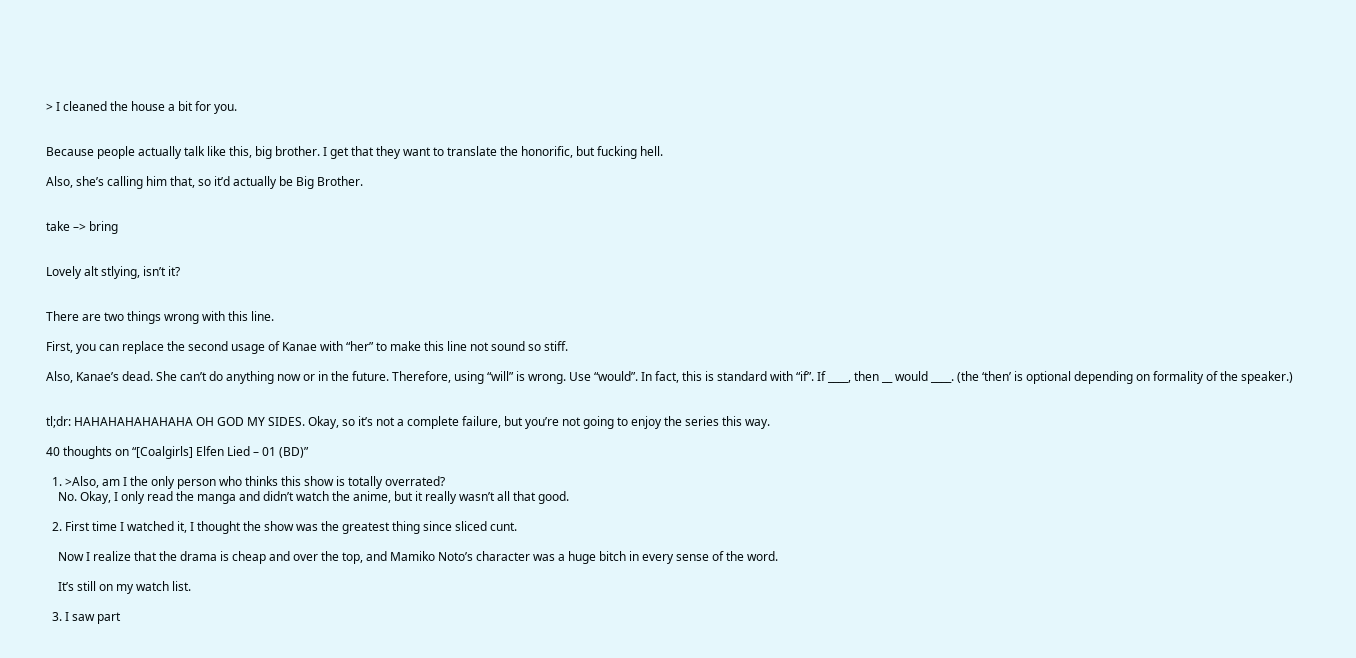> I cleaned the house a bit for you.


Because people actually talk like this, big brother. I get that they want to translate the honorific, but fucking hell.

Also, she’s calling him that, so it’d actually be Big Brother.


take –> bring


Lovely alt stlying, isn’t it?


There are two things wrong with this line.

First, you can replace the second usage of Kanae with “her” to make this line not sound so stiff.

Also, Kanae’s dead. She can’t do anything now or in the future. Therefore, using “will” is wrong. Use “would”. In fact, this is standard with “if”. If ____, then __ would ____. (the ‘then’ is optional depending on formality of the speaker.)


tl;dr: HAHAHAHAHAHAHA OH GOD MY SIDES. Okay, so it’s not a complete failure, but you’re not going to enjoy the series this way.

40 thoughts on “[Coalgirls] Elfen Lied – 01 (BD)”

  1. >Also, am I the only person who thinks this show is totally overrated?
    No. Okay, I only read the manga and didn’t watch the anime, but it really wasn’t all that good.

  2. First time I watched it, I thought the show was the greatest thing since sliced cunt.

    Now I realize that the drama is cheap and over the top, and Mamiko Noto’s character was a huge bitch in every sense of the word.

    It’s still on my watch list.

  3. I saw part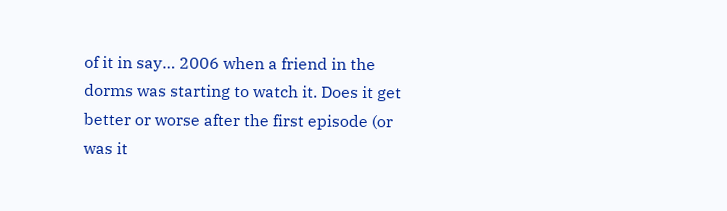of it in say… 2006 when a friend in the dorms was starting to watch it. Does it get better or worse after the first episode (or was it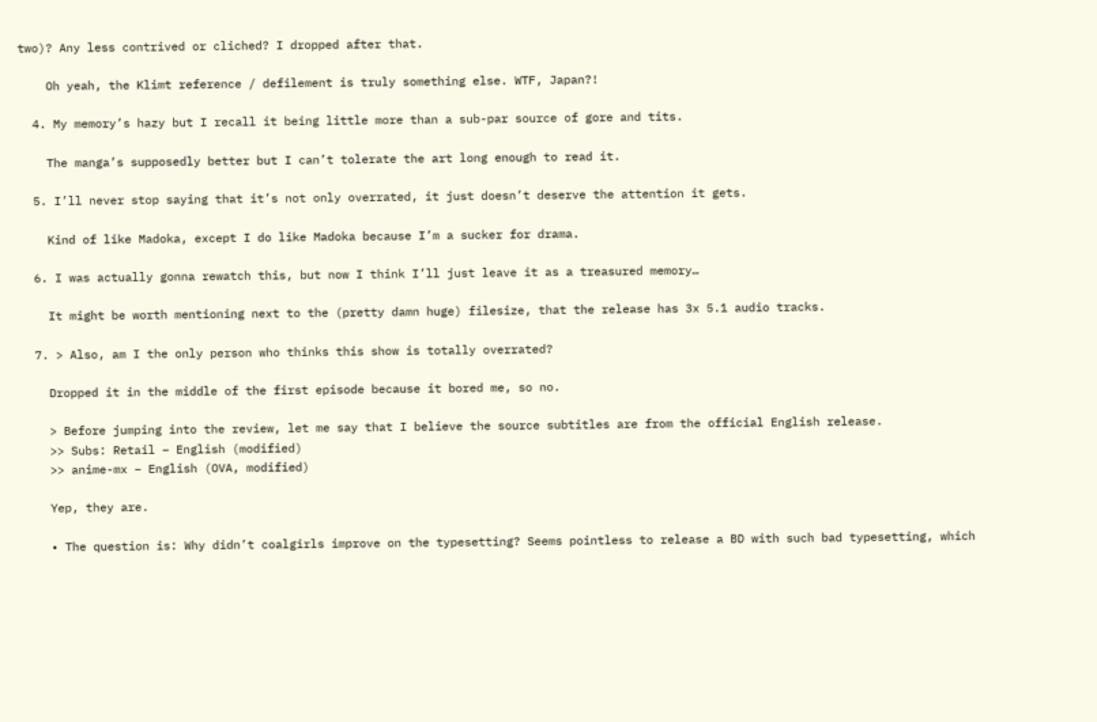two)? Any less contrived or cliched? I dropped after that.

    Oh yeah, the Klimt reference / defilement is truly something else. WTF, Japan?!

  4. My memory’s hazy but I recall it being little more than a sub-par source of gore and tits.

    The manga’s supposedly better but I can’t tolerate the art long enough to read it.

  5. I’ll never stop saying that it’s not only overrated, it just doesn’t deserve the attention it gets.

    Kind of like Madoka, except I do like Madoka because I’m a sucker for drama.

  6. I was actually gonna rewatch this, but now I think I’ll just leave it as a treasured memory…

    It might be worth mentioning next to the (pretty damn huge) filesize, that the release has 3x 5.1 audio tracks.

  7. > Also, am I the only person who thinks this show is totally overrated?

    Dropped it in the middle of the first episode because it bored me, so no.

    > Before jumping into the review, let me say that I believe the source subtitles are from the official English release.
    >> Subs: Retail – English (modified)
    >> anime-mx – English (OVA, modified)

    Yep, they are.

    • The question is: Why didn’t coalgirls improve on the typesetting? Seems pointless to release a BD with such bad typesetting, which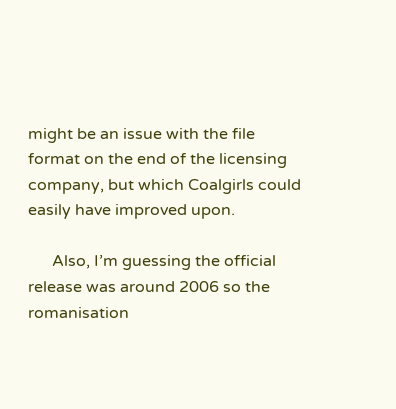might be an issue with the file format on the end of the licensing company, but which Coalgirls could easily have improved upon.

      Also, I’m guessing the official release was around 2006 so the romanisation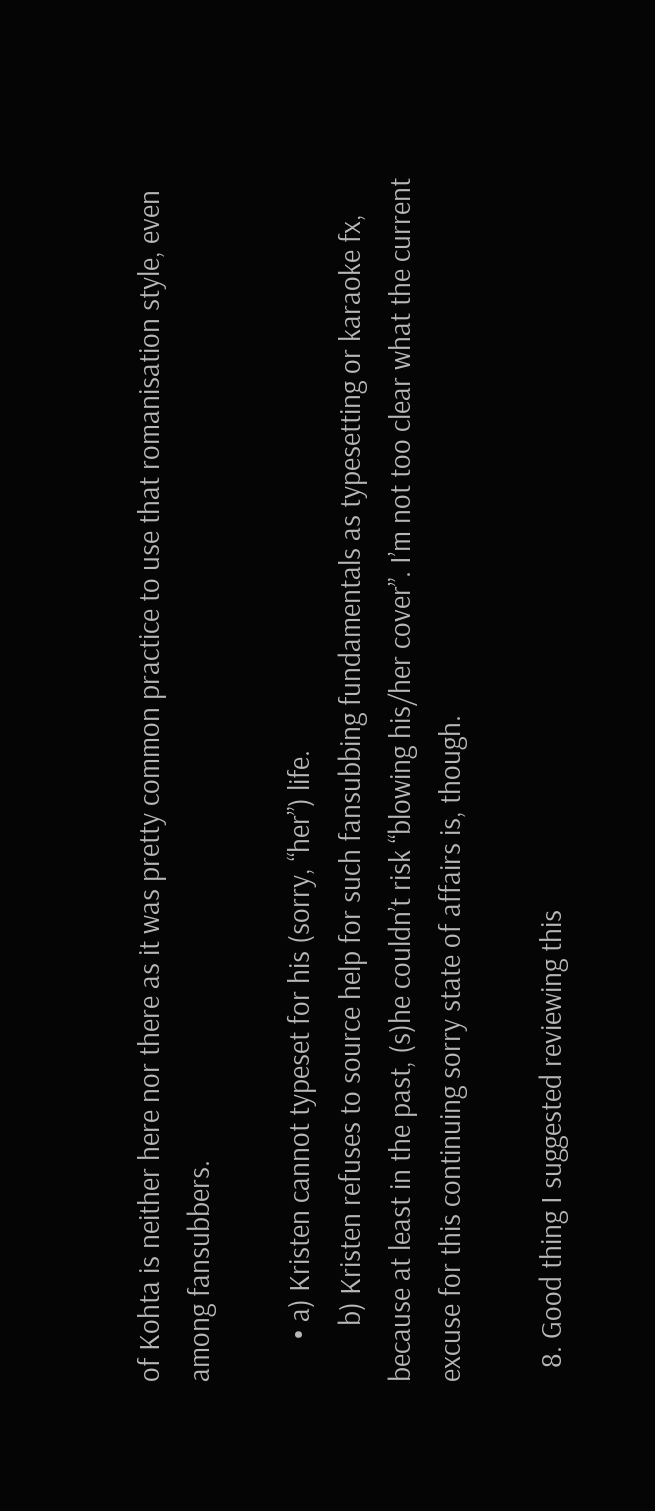of Kohta is neither here nor there as it was pretty common practice to use that romanisation style, even among fansubbers.

      • a) Kristen cannot typeset for his (sorry, “her”) life.
        b) Kristen refuses to source help for such fansubbing fundamentals as typesetting or karaoke fx, because at least in the past, (s)he couldn’t risk “blowing his/her cover”. I’m not too clear what the current excuse for this continuing sorry state of affairs is, though.

  8. Good thing I suggested reviewing this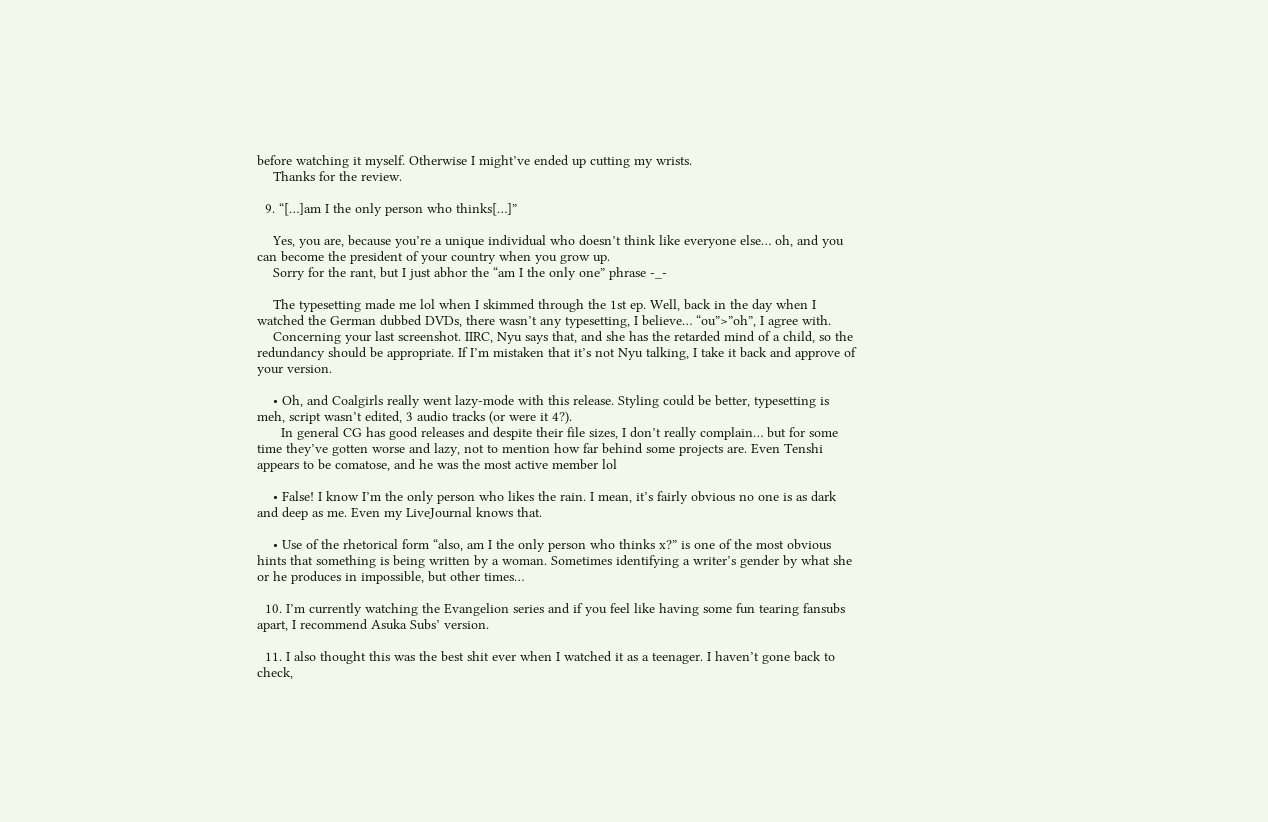before watching it myself. Otherwise I might’ve ended up cutting my wrists.
    Thanks for the review.

  9. “[…]am I the only person who thinks[…]”

    Yes, you are, because you’re a unique individual who doesn’t think like everyone else… oh, and you can become the president of your country when you grow up.
    Sorry for the rant, but I just abhor the “am I the only one” phrase -_-

    The typesetting made me lol when I skimmed through the 1st ep. Well, back in the day when I watched the German dubbed DVDs, there wasn’t any typesetting, I believe… “ou”>”oh”, I agree with.
    Concerning your last screenshot. IIRC, Nyu says that, and she has the retarded mind of a child, so the redundancy should be appropriate. If I’m mistaken that it’s not Nyu talking, I take it back and approve of your version.

    • Oh, and Coalgirls really went lazy-mode with this release. Styling could be better, typesetting is meh, script wasn’t edited, 3 audio tracks (or were it 4?).
      In general CG has good releases and despite their file sizes, I don’t really complain… but for some time they’ve gotten worse and lazy, not to mention how far behind some projects are. Even Tenshi appears to be comatose, and he was the most active member lol

    • False! I know I’m the only person who likes the rain. I mean, it’s fairly obvious no one is as dark and deep as me. Even my LiveJournal knows that.

    • Use of the rhetorical form “also, am I the only person who thinks x?” is one of the most obvious hints that something is being written by a woman. Sometimes identifying a writer’s gender by what she or he produces in impossible, but other times…

  10. I’m currently watching the Evangelion series and if you feel like having some fun tearing fansubs apart, I recommend Asuka Subs’ version.

  11. I also thought this was the best shit ever when I watched it as a teenager. I haven’t gone back to check,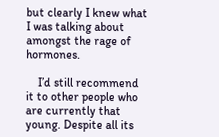but clearly I knew what I was talking about amongst the rage of hormones.

    I’d still recommend it to other people who are currently that young. Despite all its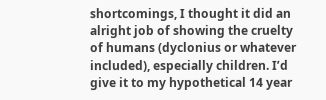shortcomings, I thought it did an alright job of showing the cruelty of humans (dyclonius or whatever included), especially children. I’d give it to my hypothetical 14 year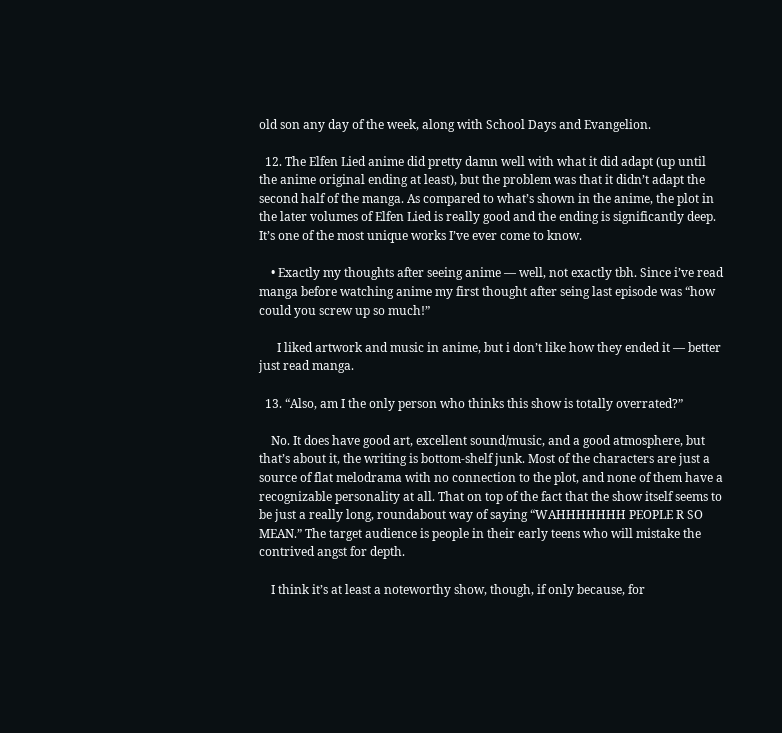old son any day of the week, along with School Days and Evangelion.

  12. The Elfen Lied anime did pretty damn well with what it did adapt (up until the anime original ending at least), but the problem was that it didn’t adapt the second half of the manga. As compared to what’s shown in the anime, the plot in the later volumes of Elfen Lied is really good and the ending is significantly deep. It’s one of the most unique works I’ve ever come to know.

    • Exactly my thoughts after seeing anime — well, not exactly tbh. Since i’ve read manga before watching anime my first thought after seing last episode was “how could you screw up so much!”

      I liked artwork and music in anime, but i don’t like how they ended it — better just read manga.

  13. “Also, am I the only person who thinks this show is totally overrated?”

    No. It does have good art, excellent sound/music, and a good atmosphere, but that’s about it, the writing is bottom-shelf junk. Most of the characters are just a source of flat melodrama with no connection to the plot, and none of them have a recognizable personality at all. That on top of the fact that the show itself seems to be just a really long, roundabout way of saying “WAHHHHHHH PEOPLE R SO MEAN.” The target audience is people in their early teens who will mistake the contrived angst for depth.

    I think it’s at least a noteworthy show, though, if only because, for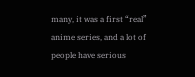many, it was a first “real” anime series, and a lot of people have serious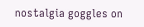nostalgia goggles on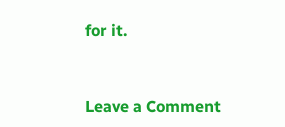for it.


Leave a Comment